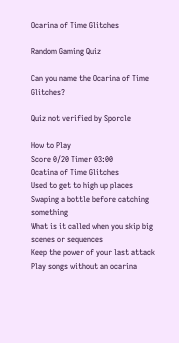Ocarina of Time Glitches

Random Gaming Quiz

Can you name the Ocarina of Time Glitches?

Quiz not verified by Sporcle

How to Play
Score 0/20 Timer 03:00
Ocatina of Time Glitches
Used to get to high up places
Swaping a bottle before catching something
What is it called when you skip big scenes or sequences
Keep the power of your last attack
Play songs without an ocarina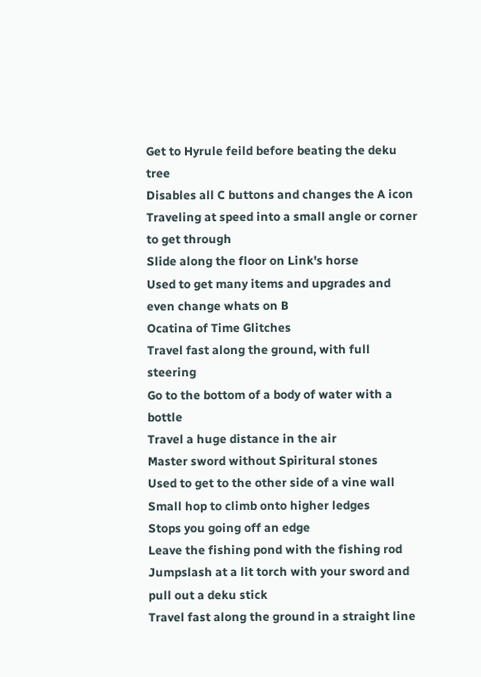Get to Hyrule feild before beating the deku tree
Disables all C buttons and changes the A icon
Traveling at speed into a small angle or corner to get through
Slide along the floor on Link's horse
Used to get many items and upgrades and even change whats on B
Ocatina of Time Glitches
Travel fast along the ground, with full steering
Go to the bottom of a body of water with a bottle
Travel a huge distance in the air
Master sword without Spiritural stones
Used to get to the other side of a vine wall
Small hop to climb onto higher ledges
Stops you going off an edge
Leave the fishing pond with the fishing rod
Jumpslash at a lit torch with your sword and pull out a deku stick
Travel fast along the ground in a straight line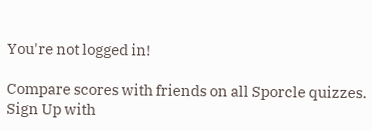You're not logged in!

Compare scores with friends on all Sporcle quizzes.
Sign Up with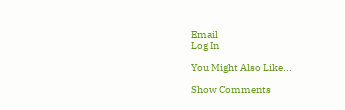Email
Log In

You Might Also Like...

Show Comments